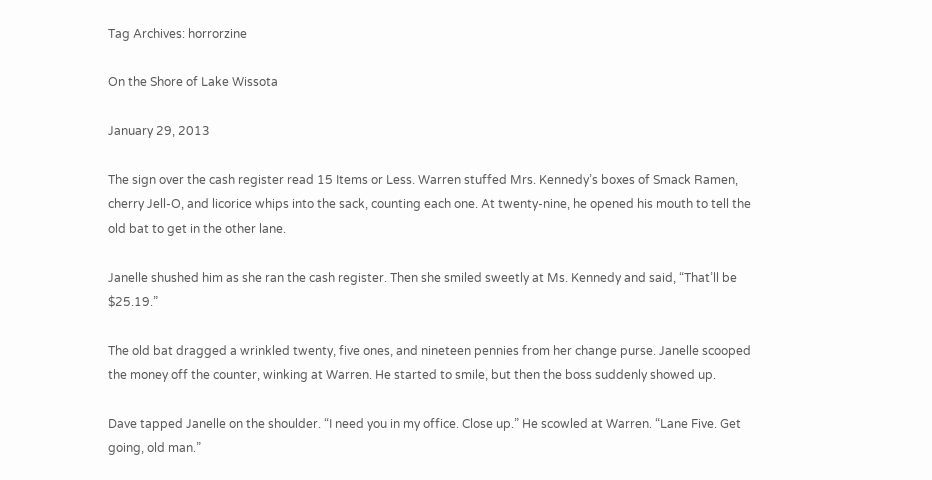Tag Archives: horrorzine

On the Shore of Lake Wissota

January 29, 2013

The sign over the cash register read 15 Items or Less. Warren stuffed Mrs. Kennedy’s boxes of Smack Ramen, cherry Jell-O, and licorice whips into the sack, counting each one. At twenty-nine, he opened his mouth to tell the old bat to get in the other lane.

Janelle shushed him as she ran the cash register. Then she smiled sweetly at Ms. Kennedy and said, “That’ll be $25.19.”

The old bat dragged a wrinkled twenty, five ones, and nineteen pennies from her change purse. Janelle scooped the money off the counter, winking at Warren. He started to smile, but then the boss suddenly showed up.

Dave tapped Janelle on the shoulder. “I need you in my office. Close up.” He scowled at Warren. “Lane Five. Get going, old man.”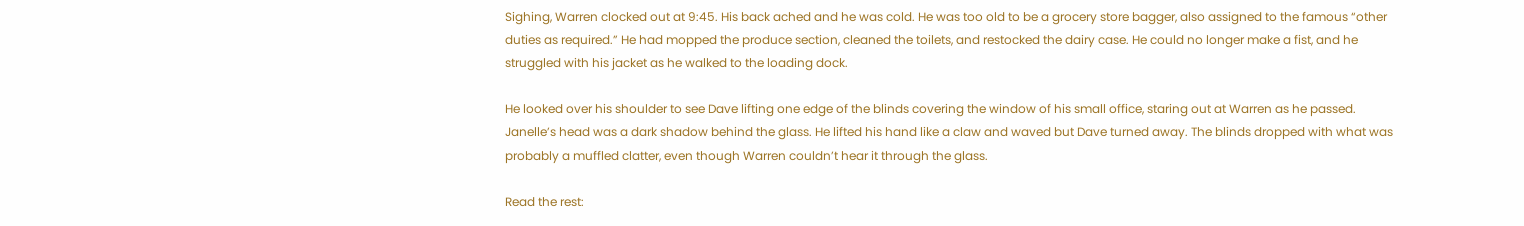Sighing, Warren clocked out at 9:45. His back ached and he was cold. He was too old to be a grocery store bagger, also assigned to the famous “other duties as required.” He had mopped the produce section, cleaned the toilets, and restocked the dairy case. He could no longer make a fist, and he struggled with his jacket as he walked to the loading dock.

He looked over his shoulder to see Dave lifting one edge of the blinds covering the window of his small office, staring out at Warren as he passed. Janelle’s head was a dark shadow behind the glass. He lifted his hand like a claw and waved but Dave turned away. The blinds dropped with what was probably a muffled clatter, even though Warren couldn’t hear it through the glass.

Read the rest: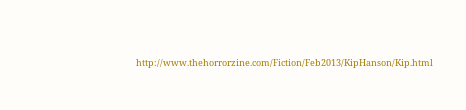http://www.thehorrorzine.com/Fiction/Feb2013/KipHanson/Kip.html